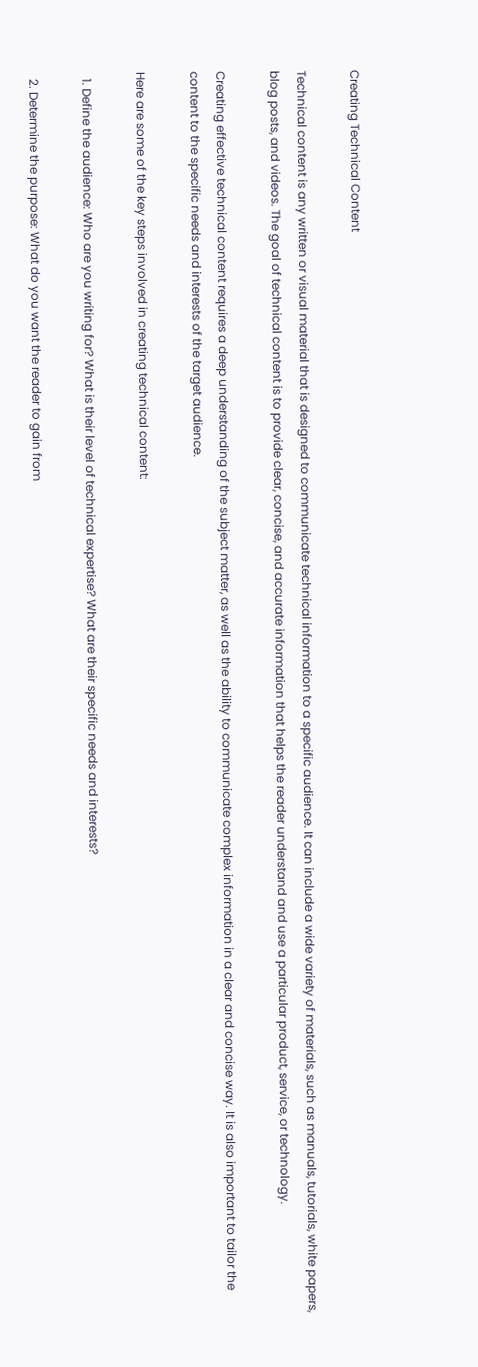Creating Technical Content

Technical content is any written or visual material that is designed to communicate technical information to a specific audience. It can include a wide variety of materials, such as manuals, tutorials, white papers, blog posts, and videos. The goal of technical content is to provide clear, concise, and accurate information that helps the reader understand and use a particular product, service, or technology.

Creating effective technical content requires a deep understanding of the subject matter, as well as the ability to communicate complex information in a clear and concise way. It is also important to tailor the content to the specific needs and interests of the target audience.

Here are some of the key steps involved in creating technical content:

  1. Define the audience: Who are you writing for? What is their level of technical expertise? What are their specific needs and interests?

  2. Determine the purpose: What do you want the reader to gain from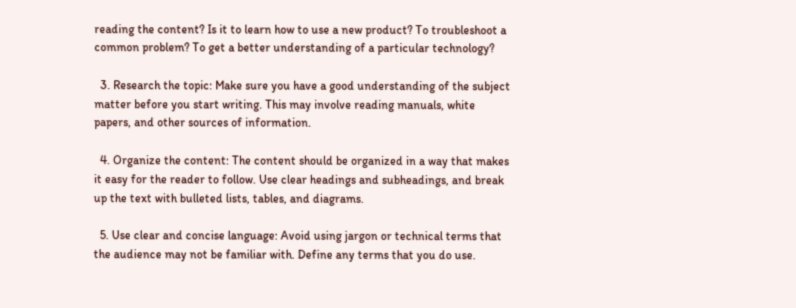reading the content? Is it to learn how to use a new product? To troubleshoot a common problem? To get a better understanding of a particular technology?

  3. Research the topic: Make sure you have a good understanding of the subject matter before you start writing. This may involve reading manuals, white papers, and other sources of information.

  4. Organize the content: The content should be organized in a way that makes it easy for the reader to follow. Use clear headings and subheadings, and break up the text with bulleted lists, tables, and diagrams.

  5. Use clear and concise language: Avoid using jargon or technical terms that the audience may not be familiar with. Define any terms that you do use.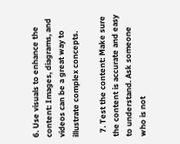6. Use visuals to enhance the content: Images, diagrams, and videos can be a great way to illustrate complex concepts.

  7. Test the content: Make sure the content is accurate and easy to understand. Ask someone who is not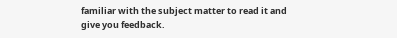familiar with the subject matter to read it and give you feedback.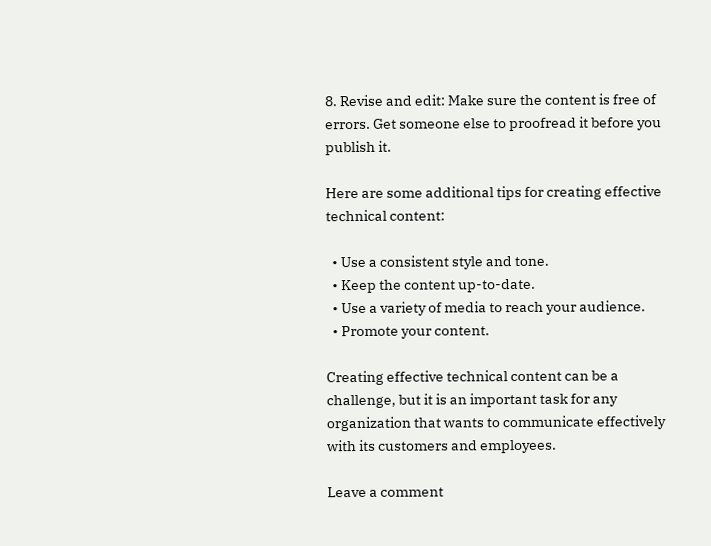8. Revise and edit: Make sure the content is free of errors. Get someone else to proofread it before you publish it.

Here are some additional tips for creating effective technical content:

  • Use a consistent style and tone.
  • Keep the content up-to-date.
  • Use a variety of media to reach your audience.
  • Promote your content.

Creating effective technical content can be a challenge, but it is an important task for any organization that wants to communicate effectively with its customers and employees.

Leave a comment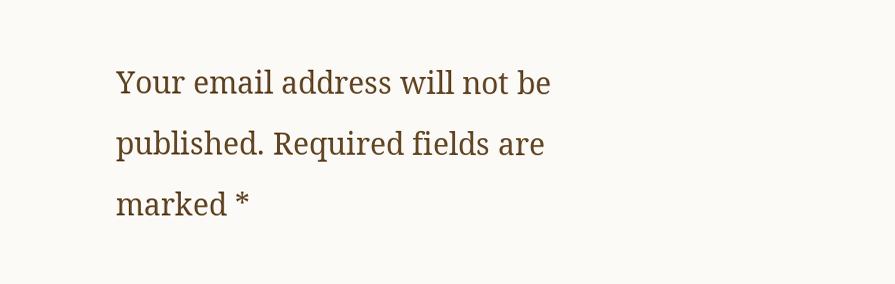Your email address will not be published. Required fields are marked *